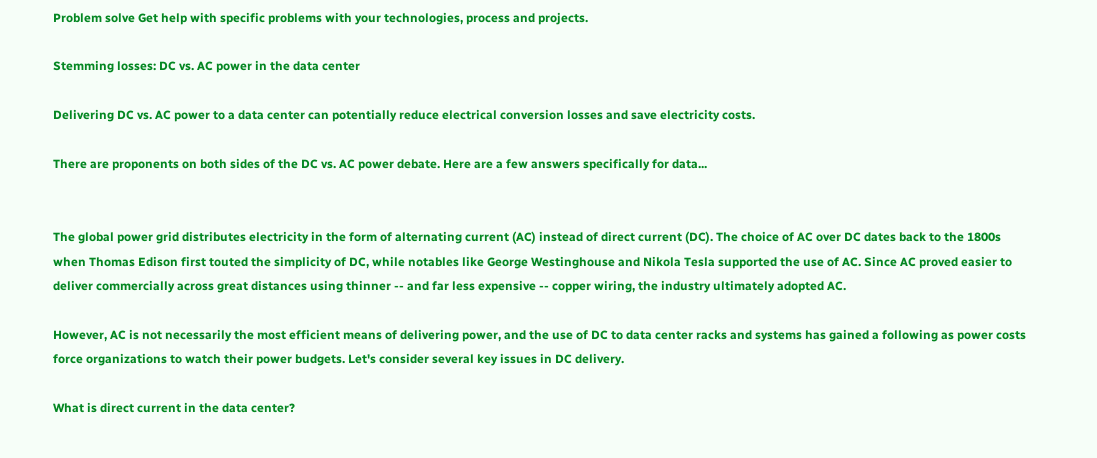Problem solve Get help with specific problems with your technologies, process and projects.

Stemming losses: DC vs. AC power in the data center

Delivering DC vs. AC power to a data center can potentially reduce electrical conversion losses and save electricity costs.

There are proponents on both sides of the DC vs. AC power debate. Here are a few answers specifically for data...


The global power grid distributes electricity in the form of alternating current (AC) instead of direct current (DC). The choice of AC over DC dates back to the 1800s when Thomas Edison first touted the simplicity of DC, while notables like George Westinghouse and Nikola Tesla supported the use of AC. Since AC proved easier to deliver commercially across great distances using thinner -- and far less expensive -- copper wiring, the industry ultimately adopted AC.

However, AC is not necessarily the most efficient means of delivering power, and the use of DC to data center racks and systems has gained a following as power costs force organizations to watch their power budgets. Let's consider several key issues in DC delivery.

What is direct current in the data center?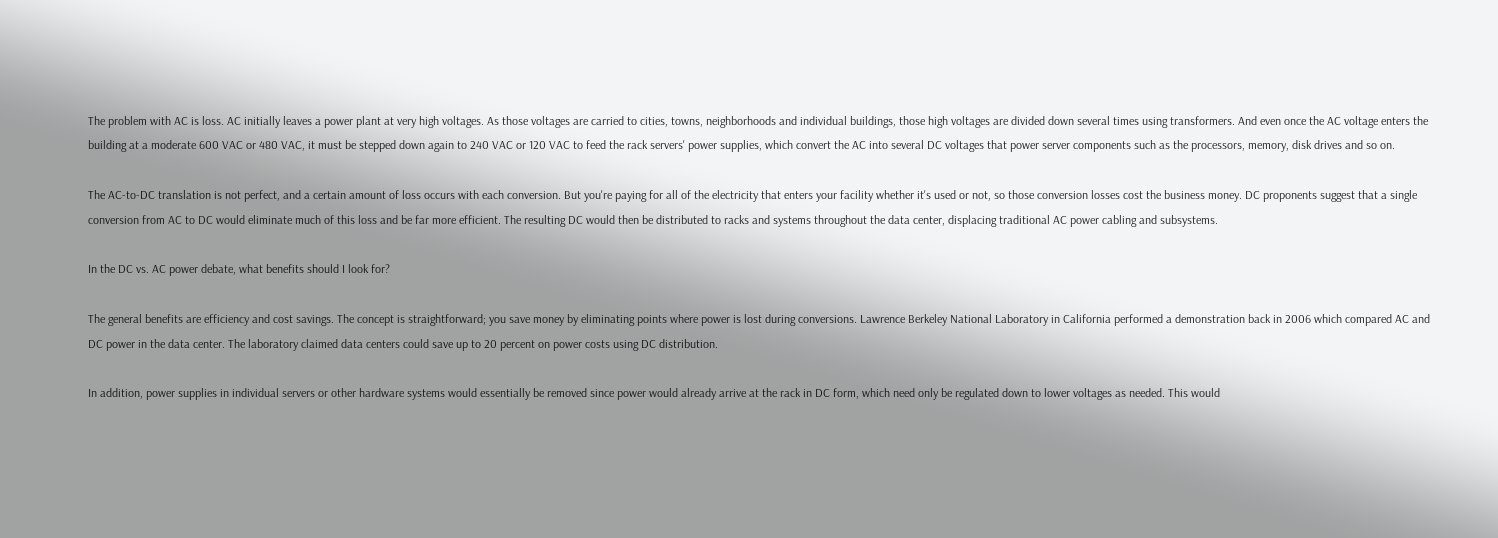The problem with AC is loss. AC initially leaves a power plant at very high voltages. As those voltages are carried to cities, towns, neighborhoods and individual buildings, those high voltages are divided down several times using transformers. And even once the AC voltage enters the building at a moderate 600 VAC or 480 VAC, it must be stepped down again to 240 VAC or 120 VAC to feed the rack servers' power supplies, which convert the AC into several DC voltages that power server components such as the processors, memory, disk drives and so on.

The AC-to-DC translation is not perfect, and a certain amount of loss occurs with each conversion. But you're paying for all of the electricity that enters your facility whether it's used or not, so those conversion losses cost the business money. DC proponents suggest that a single conversion from AC to DC would eliminate much of this loss and be far more efficient. The resulting DC would then be distributed to racks and systems throughout the data center, displacing traditional AC power cabling and subsystems.

In the DC vs. AC power debate, what benefits should I look for?

The general benefits are efficiency and cost savings. The concept is straightforward; you save money by eliminating points where power is lost during conversions. Lawrence Berkeley National Laboratory in California performed a demonstration back in 2006 which compared AC and DC power in the data center. The laboratory claimed data centers could save up to 20 percent on power costs using DC distribution.

In addition, power supplies in individual servers or other hardware systems would essentially be removed since power would already arrive at the rack in DC form, which need only be regulated down to lower voltages as needed. This would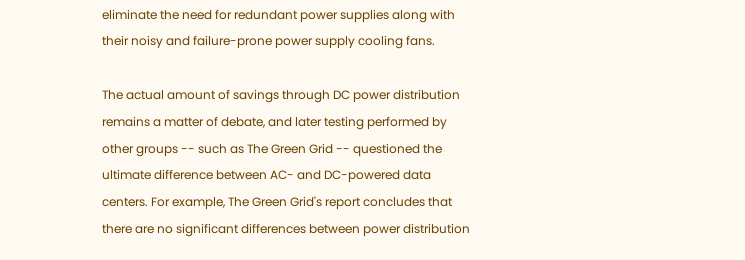eliminate the need for redundant power supplies along with their noisy and failure-prone power supply cooling fans.

The actual amount of savings through DC power distribution remains a matter of debate, and later testing performed by other groups -- such as The Green Grid -- questioned the ultimate difference between AC- and DC-powered data centers. For example, The Green Grid's report concludes that there are no significant differences between power distribution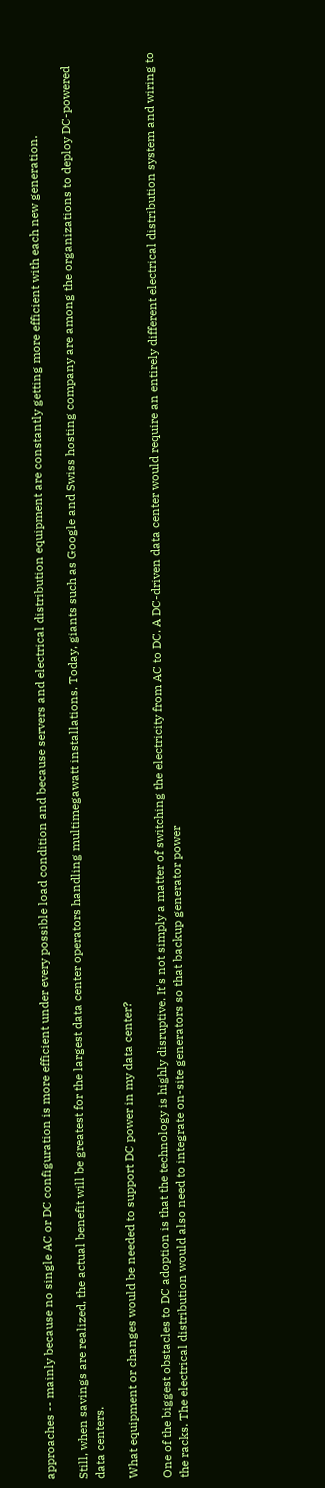approaches -- mainly because no single AC or DC configuration is more efficient under every possible load condition and because servers and electrical distribution equipment are constantly getting more efficient with each new generation.

Still, when savings are realized, the actual benefit will be greatest for the largest data center operators handling multimegawatt installations. Today, giants such as Google and Swiss hosting company are among the organizations to deploy DC-powered data centers.

What equipment or changes would be needed to support DC power in my data center?

One of the biggest obstacles to DC adoption is that the technology is highly disruptive. It's not simply a matter of switching the electricity from AC to DC. A DC-driven data center would require an entirely different electrical distribution system and wiring to the racks. The electrical distribution would also need to integrate on-site generators so that backup generator power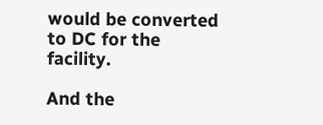would be converted to DC for the facility.

And the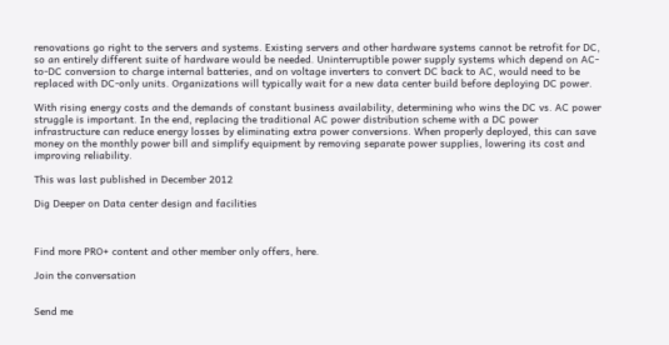renovations go right to the servers and systems. Existing servers and other hardware systems cannot be retrofit for DC, so an entirely different suite of hardware would be needed. Uninterruptible power supply systems which depend on AC-to-DC conversion to charge internal batteries, and on voltage inverters to convert DC back to AC, would need to be replaced with DC-only units. Organizations will typically wait for a new data center build before deploying DC power.

With rising energy costs and the demands of constant business availability, determining who wins the DC vs. AC power struggle is important. In the end, replacing the traditional AC power distribution scheme with a DC power infrastructure can reduce energy losses by eliminating extra power conversions. When properly deployed, this can save money on the monthly power bill and simplify equipment by removing separate power supplies, lowering its cost and improving reliability.

This was last published in December 2012

Dig Deeper on Data center design and facilities



Find more PRO+ content and other member only offers, here.

Join the conversation


Send me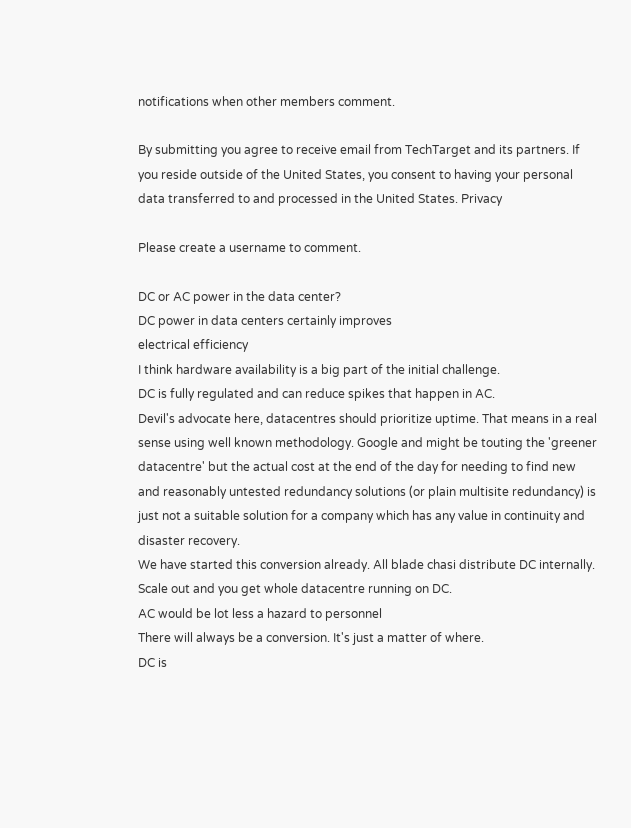notifications when other members comment.

By submitting you agree to receive email from TechTarget and its partners. If you reside outside of the United States, you consent to having your personal data transferred to and processed in the United States. Privacy

Please create a username to comment.

DC or AC power in the data center?
DC power in data centers certainly improves
electrical efficiency
I think hardware availability is a big part of the initial challenge.
DC is fully regulated and can reduce spikes that happen in AC.
Devil's advocate here, datacentres should prioritize uptime. That means in a real sense using well known methodology. Google and might be touting the 'greener datacentre' but the actual cost at the end of the day for needing to find new and reasonably untested redundancy solutions (or plain multisite redundancy) is just not a suitable solution for a company which has any value in continuity and disaster recovery.
We have started this conversion already. All blade chasi distribute DC internally. Scale out and you get whole datacentre running on DC.
AC would be lot less a hazard to personnel
There will always be a conversion. It's just a matter of where.
DC is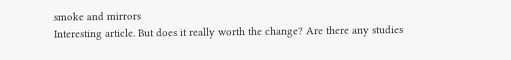smoke and mirrors
Interesting article. But does it really worth the change? Are there any studies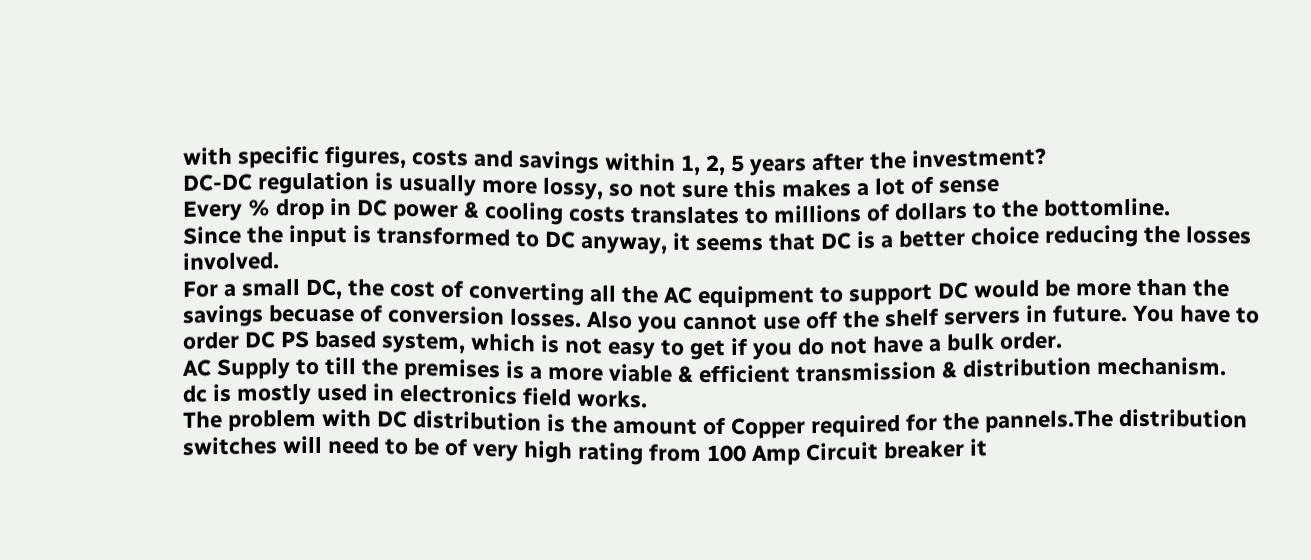with specific figures, costs and savings within 1, 2, 5 years after the investment?
DC-DC regulation is usually more lossy, so not sure this makes a lot of sense
Every % drop in DC power & cooling costs translates to millions of dollars to the bottomline.
Since the input is transformed to DC anyway, it seems that DC is a better choice reducing the losses involved.
For a small DC, the cost of converting all the AC equipment to support DC would be more than the savings becuase of conversion losses. Also you cannot use off the shelf servers in future. You have to order DC PS based system, which is not easy to get if you do not have a bulk order.
AC Supply to till the premises is a more viable & efficient transmission & distribution mechanism.
dc is mostly used in electronics field works.
The problem with DC distribution is the amount of Copper required for the pannels.The distribution switches will need to be of very high rating from 100 Amp Circuit breaker it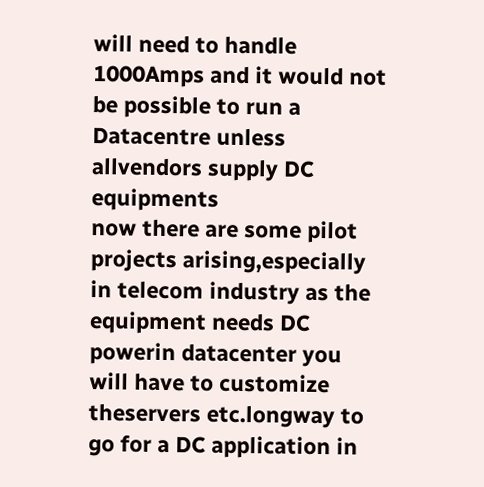will need to handle 1000Amps and it would not be possible to run a Datacentre unless allvendors supply DC equipments
now there are some pilot projects arising,especially in telecom industry as the equipment needs DC powerin datacenter you will have to customize theservers etc.longway to go for a DC application in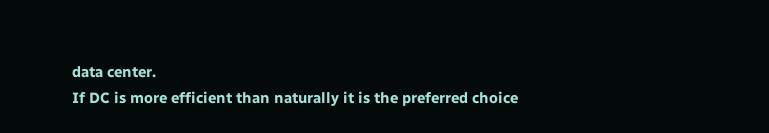data center.
If DC is more efficient than naturally it is the preferred choice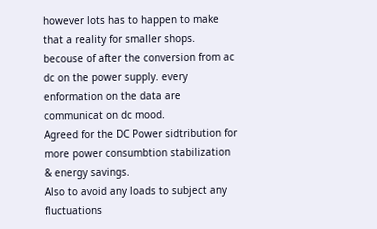however lots has to happen to make that a reality for smaller shops.
becouse of after the conversion from ac dc on the power supply. every enformation on the data are communicat on dc mood.
Agreed for the DC Power sidtribution for more power consumbtion stabilization & energy savings.
Also to avoid any loads to subject any fluctuations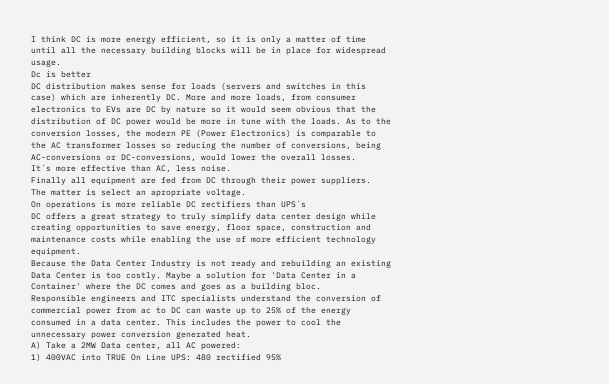I think DC is more energy efficient, so it is only a matter of time until all the necessary building blocks will be in place for widespread usage.
Dc is better
DC distribution makes sense for loads (servers and switches in this case) which are inherently DC. More and more loads, from consumer electronics to EVs are DC by nature so it would seem obvious that the distribution of DC power would be more in tune with the loads. As to the conversion losses, the modern PE (Power Electronics) is comparable to the AC transformer losses so reducing the number of conversions, being AC-conversions or DC-conversions, would lower the overall losses.
It´s more effective than AC, less noise.
Finally all equipment are fed from DC through their power suppliers.
The matter is select an apropriate voltage.
On operations is more reliable DC rectifiers than UPS´s
DC offers a great strategy to truly simplify data center design while creating opportunities to save energy, floor space, construction and maintenance costs while enabling the use of more efficient technology equipment.
Because the Data Center Industry is not ready and rebuilding an existing Data Center is too costly. Maybe a solution for 'Data Center in a Container' where the DC comes and goes as a building bloc.
Responsible engineers and ITC specialists understand the conversion of commercial power from ac to DC can waste up to 25% of the energy consumed in a data center. This includes the power to cool the unnecessary power conversion generated heat.
A) Take a 2MW Data center, all AC powered:
1) 400VAC into TRUE On Line UPS: 480 rectified 95%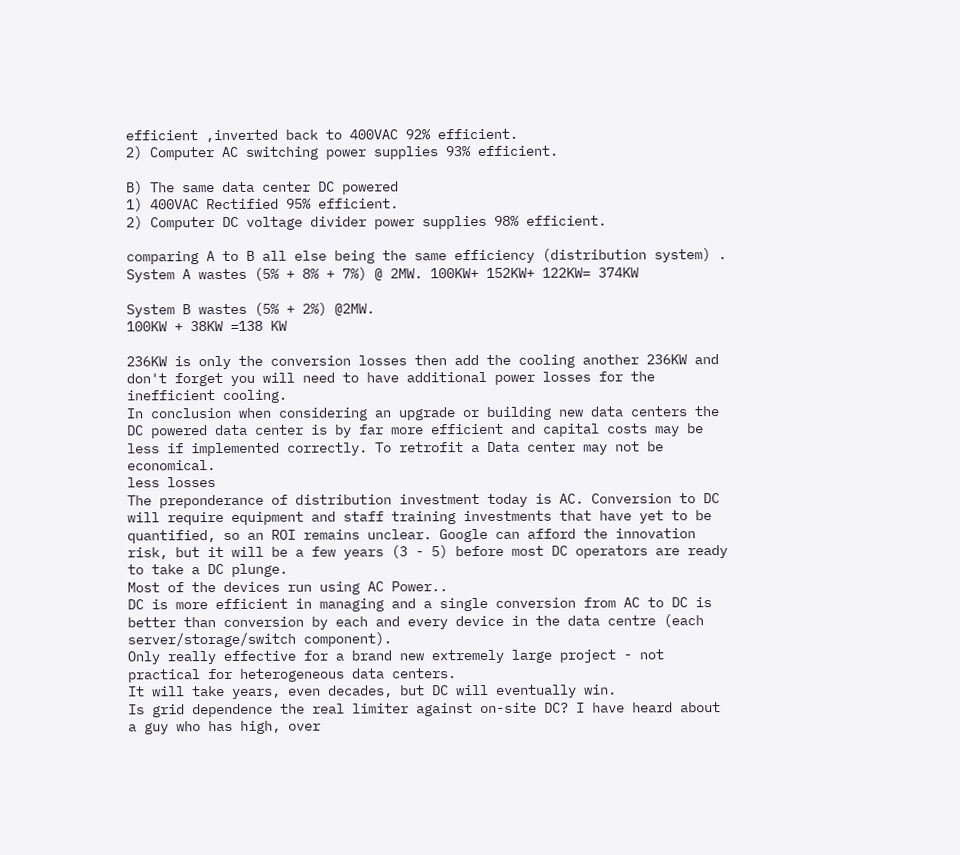efficient ,inverted back to 400VAC 92% efficient.
2) Computer AC switching power supplies 93% efficient.

B) The same data center DC powered
1) 400VAC Rectified 95% efficient.
2) Computer DC voltage divider power supplies 98% efficient.

comparing A to B all else being the same efficiency (distribution system) .
System A wastes (5% + 8% + 7%) @ 2MW. 100KW+ 152KW+ 122KW= 374KW

System B wastes (5% + 2%) @2MW.
100KW + 38KW =138 KW

236KW is only the conversion losses then add the cooling another 236KW and don't forget you will need to have additional power losses for the inefficient cooling.
In conclusion when considering an upgrade or building new data centers the DC powered data center is by far more efficient and capital costs may be less if implemented correctly. To retrofit a Data center may not be economical.
less losses
The preponderance of distribution investment today is AC. Conversion to DC will require equipment and staff training investments that have yet to be quantified, so an ROI remains unclear. Google can afford the innovation risk, but it will be a few years (3 - 5) before most DC operators are ready to take a DC plunge.
Most of the devices run using AC Power..
DC is more efficient in managing and a single conversion from AC to DC is better than conversion by each and every device in the data centre (each server/storage/switch component).
Only really effective for a brand new extremely large project - not practical for heterogeneous data centers.
It will take years, even decades, but DC will eventually win.
Is grid dependence the real limiter against on-site DC? I have heard about a guy who has high, over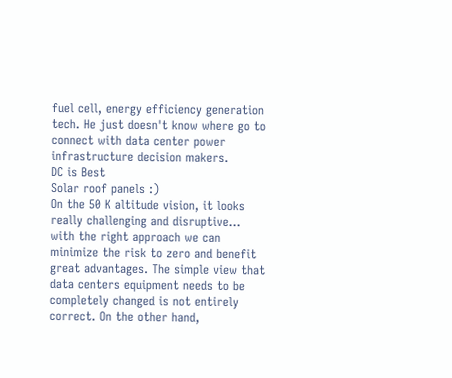fuel cell, energy efficiency generation tech. He just doesn't know where go to connect with data center power infrastructure decision makers.
DC is Best
Solar roof panels :)
On the 50 K altitude vision, it looks really challenging and disruptive... with the right approach we can minimize the risk to zero and benefit great advantages. The simple view that data centers equipment needs to be completely changed is not entirely correct. On the other hand,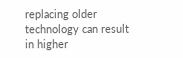replacing older technology can result in higher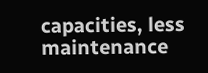capacities, less maintenance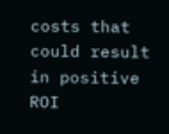costs that could result in positive ROI